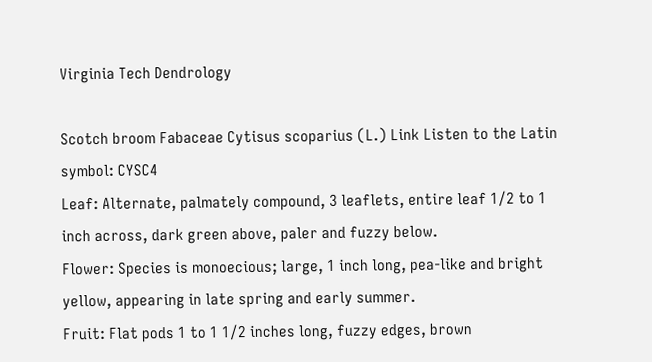Virginia Tech Dendrology

Scotch broom Fabaceae Cytisus scoparius (L.) Link Listen to the Latin symbol: CYSC4
Leaf: Alternate, palmately compound, 3 leaflets, entire leaf 1/2 to 1 inch across, dark green above, paler and fuzzy below.
Flower: Species is monoecious; large, 1 inch long, pea-like and bright yellow, appearing in late spring and early summer.
Fruit: Flat pods 1 to 1 1/2 inches long, fuzzy edges, brown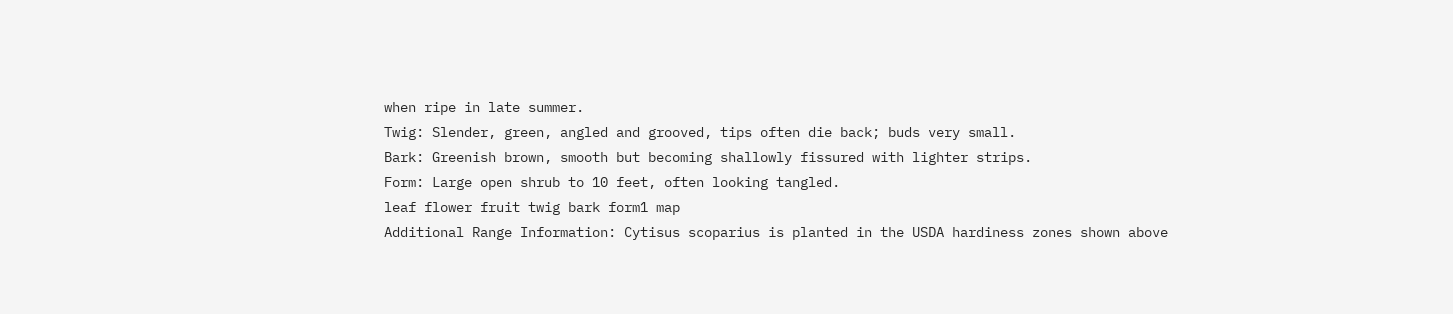when ripe in late summer.
Twig: Slender, green, angled and grooved, tips often die back; buds very small.
Bark: Greenish brown, smooth but becoming shallowly fissured with lighter strips.
Form: Large open shrub to 10 feet, often looking tangled.
leaf flower fruit twig bark form1 map
Additional Range Information: Cytisus scoparius is planted in the USDA hardiness zones shown above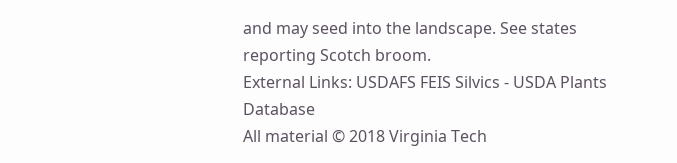and may seed into the landscape. See states reporting Scotch broom.
External Links: USDAFS FEIS Silvics - USDA Plants Database
All material © 2018 Virginia Tech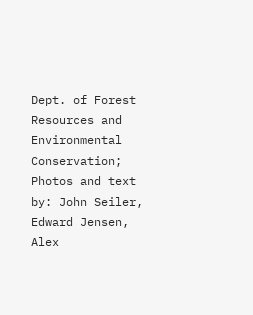Dept. of Forest Resources and Environmental Conservation; Photos and text by: John Seiler, Edward Jensen, Alex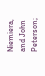Niemiera, and John Peterson;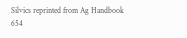Silvics reprinted from Ag Handbook 654